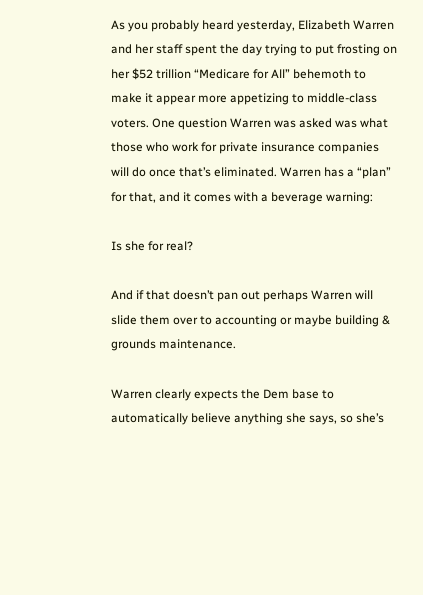As you probably heard yesterday, Elizabeth Warren and her staff spent the day trying to put frosting on her $52 trillion “Medicare for All” behemoth to make it appear more appetizing to middle-class voters. One question Warren was asked was what those who work for private insurance companies will do once that’s eliminated. Warren has a “plan” for that, and it comes with a beverage warning:

Is she for real?

And if that doesn’t pan out perhaps Warren will slide them over to accounting or maybe building & grounds maintenance.

Warren clearly expects the Dem base to automatically believe anything she says, so she’s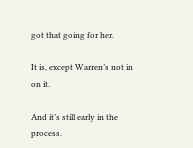got that going for her.

It is, except Warren’s not in on it.

And it’s still early in the process.